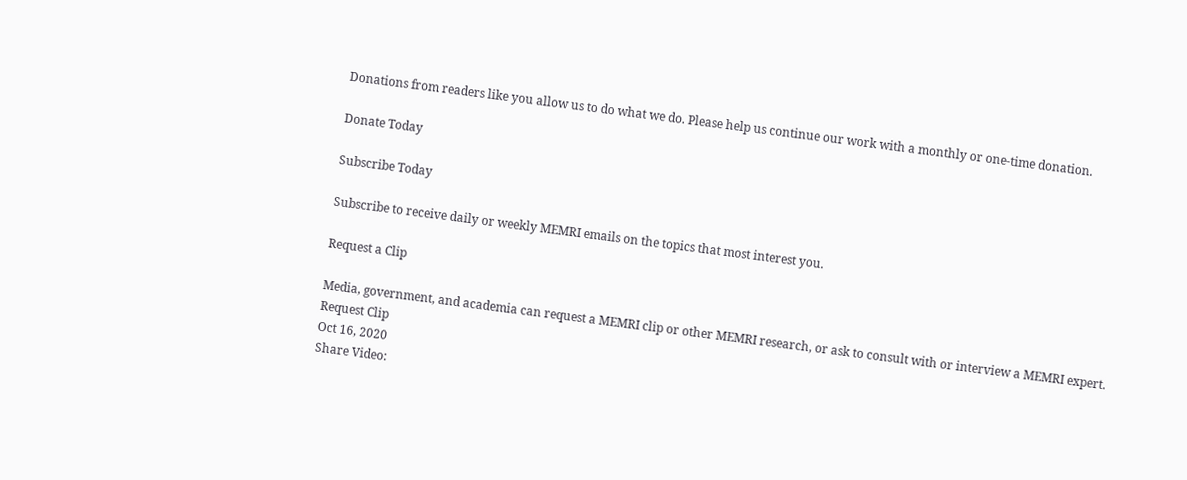Donations from readers like you allow us to do what we do. Please help us continue our work with a monthly or one-time donation.

Donate Today

Subscribe Today

Subscribe to receive daily or weekly MEMRI emails on the topics that most interest you.

Request a Clip

Media, government, and academia can request a MEMRI clip or other MEMRI research, or ask to consult with or interview a MEMRI expert.
Request Clip
Oct 16, 2020
Share Video: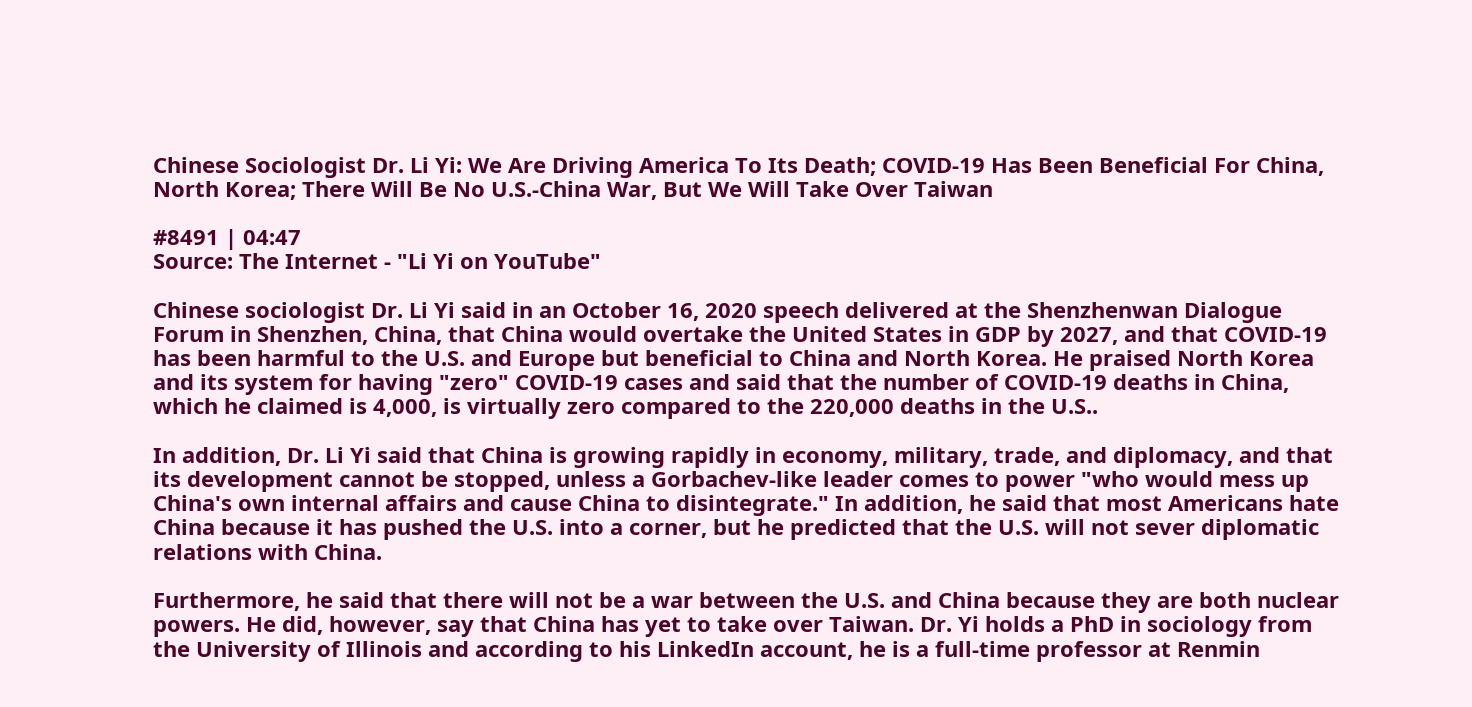Chinese Sociologist Dr. Li Yi: We Are Driving America To Its Death; COVID-19 Has Been Beneficial For China, North Korea; There Will Be No U.S.-China War, But We Will Take Over Taiwan

#8491 | 04:47
Source: The Internet - "Li Yi on YouTube"

Chinese sociologist Dr. Li Yi said in an October 16, 2020 speech delivered at the Shenzhenwan Dialogue Forum in Shenzhen, China, that China would overtake the United States in GDP by 2027, and that COVID-19 has been harmful to the U.S. and Europe but beneficial to China and North Korea. He praised North Korea and its system for having "zero" COVID-19 cases and said that the number of COVID-19 deaths in China, which he claimed is 4,000, is virtually zero compared to the 220,000 deaths in the U.S..

In addition, Dr. Li Yi said that China is growing rapidly in economy, military, trade, and diplomacy, and that its development cannot be stopped, unless a Gorbachev-like leader comes to power "who would mess up China's own internal affairs and cause China to disintegrate." In addition, he said that most Americans hate China because it has pushed the U.S. into a corner, but he predicted that the U.S. will not sever diplomatic relations with China.

Furthermore, he said that there will not be a war between the U.S. and China because they are both nuclear powers. He did, however, say that China has yet to take over Taiwan. Dr. Yi holds a PhD in sociology from the University of Illinois and according to his LinkedIn account, he is a full-time professor at Renmin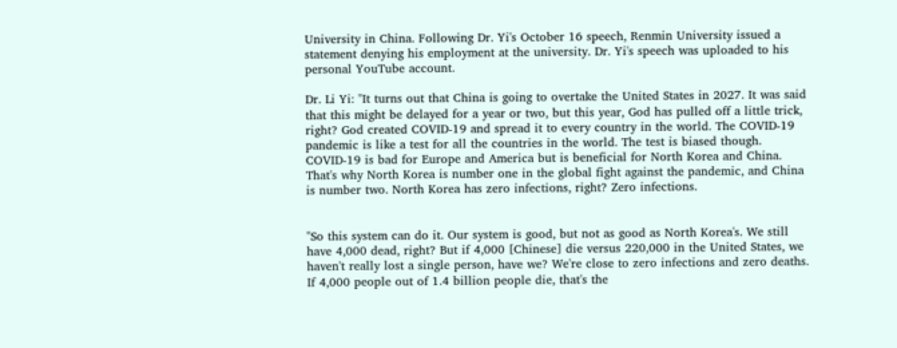University in China. Following Dr. Yi's October 16 speech, Renmin University issued a statement denying his employment at the university. Dr. Yi's speech was uploaded to his personal YouTube account.

Dr. Li Yi: "It turns out that China is going to overtake the United States in 2027. It was said that this might be delayed for a year or two, but this year, God has pulled off a little trick, right? God created COVID-19 and spread it to every country in the world. The COVID-19 pandemic is like a test for all the countries in the world. The test is biased though. COVID-19 is bad for Europe and America but is beneficial for North Korea and China. That's why North Korea is number one in the global fight against the pandemic, and China is number two. North Korea has zero infections, right? Zero infections.


"So this system can do it. Our system is good, but not as good as North Korea's. We still have 4,000 dead, right? But if 4,000 [Chinese] die versus 220,000 in the United States, we haven't really lost a single person, have we? We're close to zero infections and zero deaths. If 4,000 people out of 1.4 billion people die, that's the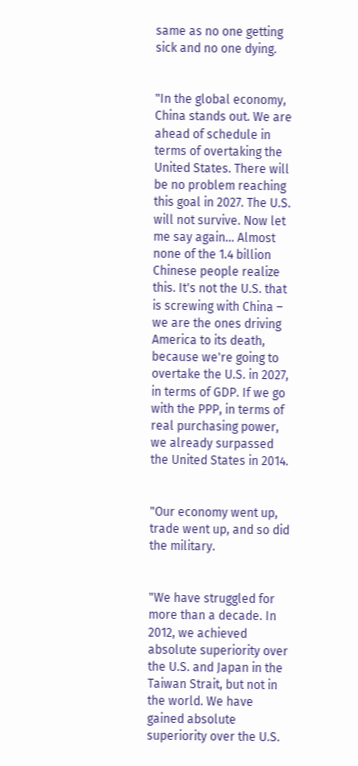same as no one getting sick and no one dying.


"In the global economy, China stands out. We are ahead of schedule in terms of overtaking the United States. There will be no problem reaching this goal in 2027. The U.S. will not survive. Now let me say again... Almost none of the 1.4 billion Chinese people realize this. It's not the U.S. that is screwing with China – we are the ones driving America to its death, because we're going to overtake the U.S. in 2027, in terms of GDP. If we go with the PPP, in terms of real purchasing power, we already surpassed the United States in 2014.


"Our economy went up, trade went up, and so did the military.


"We have struggled for more than a decade. In 2012, we achieved absolute superiority over the U.S. and Japan in the Taiwan Strait, but not in the world. We have gained absolute superiority over the U.S.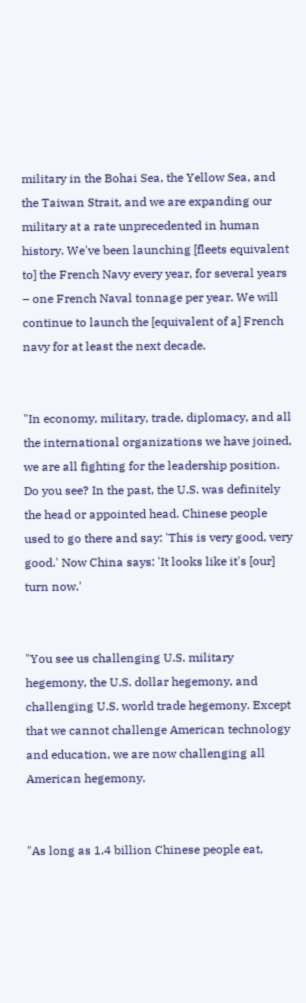military in the Bohai Sea, the Yellow Sea, and the Taiwan Strait, and we are expanding our military at a rate unprecedented in human history. We've been launching [fleets equivalent to] the French Navy every year, for several years – one French Naval tonnage per year. We will continue to launch the [equivalent of a] French navy for at least the next decade.


"In economy, military, trade, diplomacy, and all the international organizations we have joined, we are all fighting for the leadership position. Do you see? In the past, the U.S. was definitely the head or appointed head. Chinese people used to go there and say: 'This is very good, very good.' Now China says: 'It looks like it's [our] turn now.'


"You see us challenging U.S. military hegemony, the U.S. dollar hegemony, and challenging U.S. world trade hegemony. Except that we cannot challenge American technology and education, we are now challenging all American hegemony.


"As long as 1.4 billion Chinese people eat,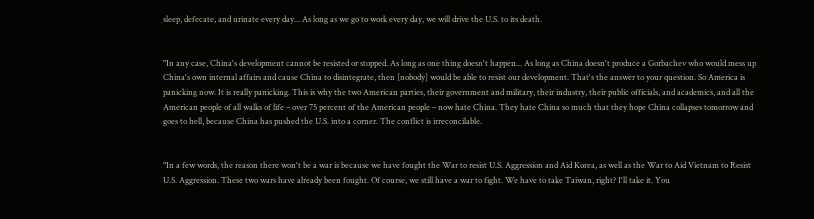sleep, defecate, and urinate every day... As long as we go to work every day, we will drive the U.S. to its death.


"In any case, China's development cannot be resisted or stopped. As long as one thing doesn't happen... As long as China doesn't produce a Gorbachev who would mess up China's own internal affairs and cause China to disintegrate, then [nobody] would be able to resist our development. That's the answer to your question. So America is panicking now. It is really panicking. This is why the two American parties, their government and military, their industry, their public officials, and academics, and all the American people of all walks of life – over 75 percent of the American people – now hate China. They hate China so much that they hope China collapses tomorrow and goes to hell, because China has pushed the U.S. into a corner. The conflict is irreconcilable.


"In a few words, the reason there won't be a war is because we have fought the War to resist U.S. Aggression and Aid Korea, as well as the War to Aid Vietnam to Resist U.S. Aggression. These two wars have already been fought. Of course, we still have a war to fight. We have to take Taiwan, right? I'll take it. You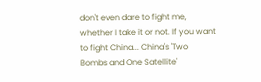don't even dare to fight me, whether I take it or not. If you want to fight China... China's 'Two Bombs and One Satellite'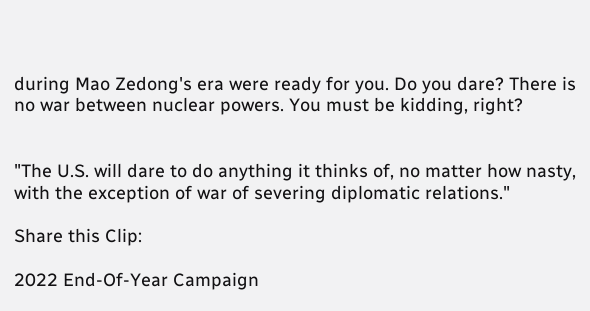during Mao Zedong's era were ready for you. Do you dare? There is no war between nuclear powers. You must be kidding, right?


"The U.S. will dare to do anything it thinks of, no matter how nasty, with the exception of war of severing diplomatic relations."

Share this Clip:

2022 End-Of-Year Campaign